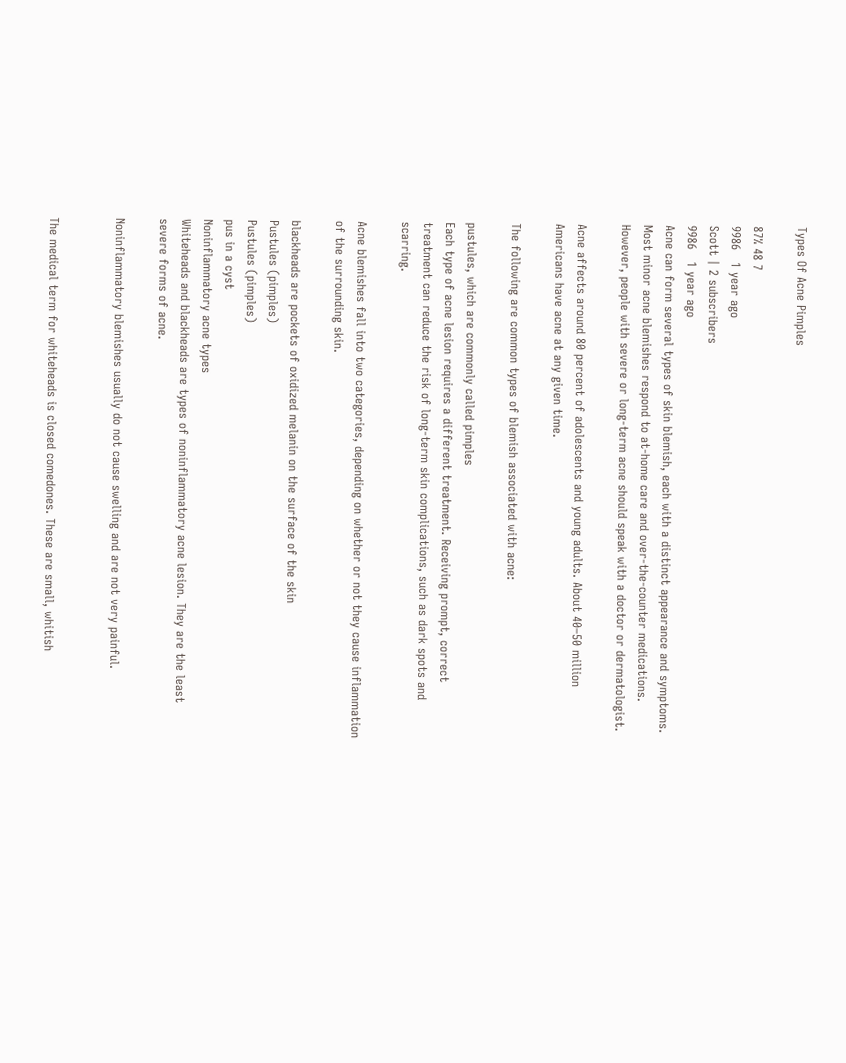Types Of Acne Pimples

87% 48 7
9986   1 year ago
Scott | 2 subscribers
9986   1 year ago
Acne can form several types of skin blemish, each with a distinct appearance and symptoms.
Most minor acne blemishes respond to at-home care and over-the-counter medications. However, people with severe or long-term acne should speak with a doctor or dermatologist.

Acne affects around 80 percent of adolescents and young adults. About 40–50 million Americans have acne at any given time.

The following are common types of blemish associated with acne:

pustules, which are commonly called pimples
Each type of acne lesion requires a different treatment. Receiving prompt, correct treatment can reduce the risk of long-term skin complications, such as dark spots and scarring.

Acne blemishes fall into two categories, depending on whether or not they cause inflammation of the surrounding skin.

blackheads are pockets of oxidized melanin on the surface of the skin
Pustules (pimples)
Pustules (pimples)
pus in a cyst
Noninflammatory acne types
Whiteheads and blackheads are types of noninflammatory acne lesion. They are the least severe forms of acne.

Noninflammatory blemishes usually do not cause swelling and are not very painful.


The medical term for whiteheads is closed comedones. These are small, whitish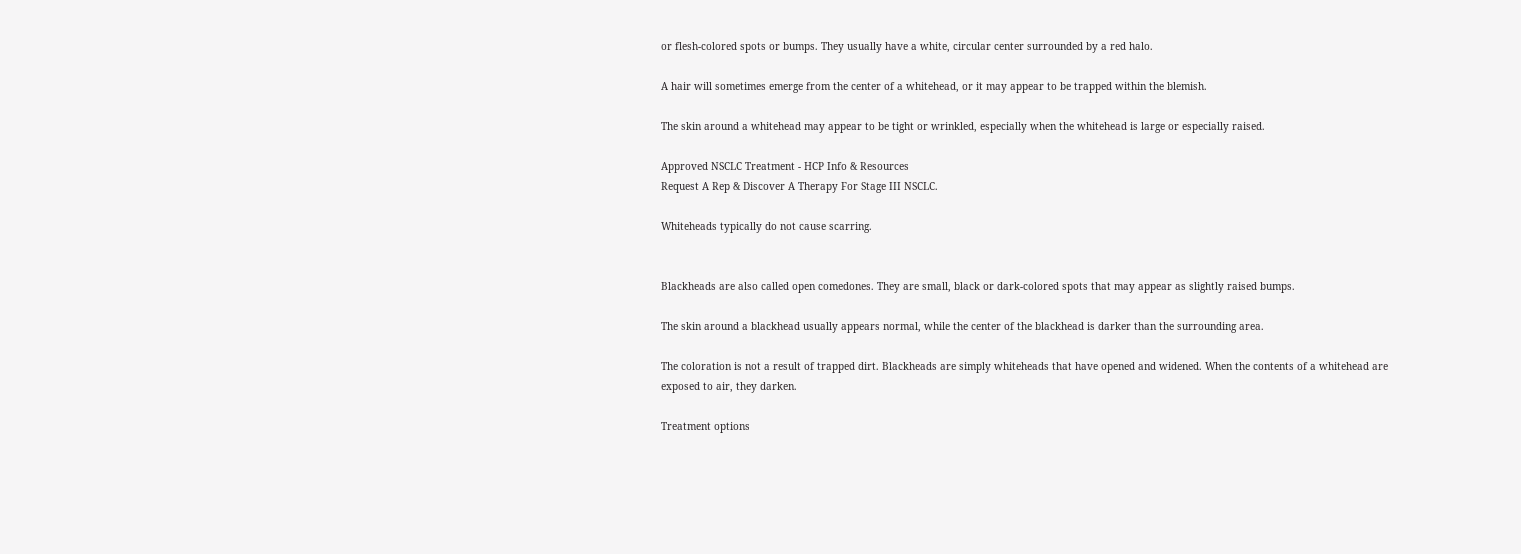or flesh-colored spots or bumps. They usually have a white, circular center surrounded by a red halo.

A hair will sometimes emerge from the center of a whitehead, or it may appear to be trapped within the blemish.

The skin around a whitehead may appear to be tight or wrinkled, especially when the whitehead is large or especially raised.

Approved NSCLC Treatment - HCP Info & Resources
Request A Rep & Discover A Therapy For Stage III NSCLC.

Whiteheads typically do not cause scarring.


Blackheads are also called open comedones. They are small, black or dark-colored spots that may appear as slightly raised bumps.

The skin around a blackhead usually appears normal, while the center of the blackhead is darker than the surrounding area.

The coloration is not a result of trapped dirt. Blackheads are simply whiteheads that have opened and widened. When the contents of a whitehead are exposed to air, they darken.

Treatment options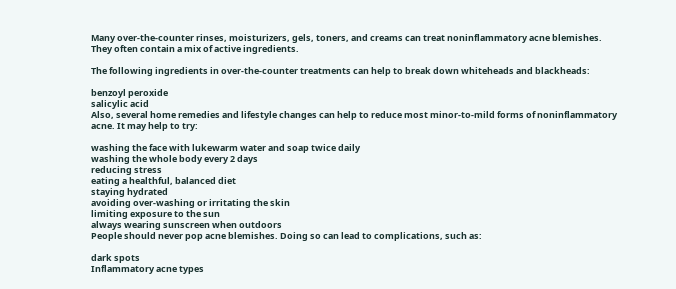Many over-the-counter rinses, moisturizers, gels, toners, and creams can treat noninflammatory acne blemishes. They often contain a mix of active ingredients.

The following ingredients in over-the-counter treatments can help to break down whiteheads and blackheads:

benzoyl peroxide
salicylic acid
Also, several home remedies and lifestyle changes can help to reduce most minor-to-mild forms of noninflammatory acne. It may help to try:

washing the face with lukewarm water and soap twice daily
washing the whole body every 2 days
reducing stress
eating a healthful, balanced diet
staying hydrated
avoiding over-washing or irritating the skin
limiting exposure to the sun
always wearing sunscreen when outdoors
People should never pop acne blemishes. Doing so can lead to complications, such as:

dark spots
Inflammatory acne types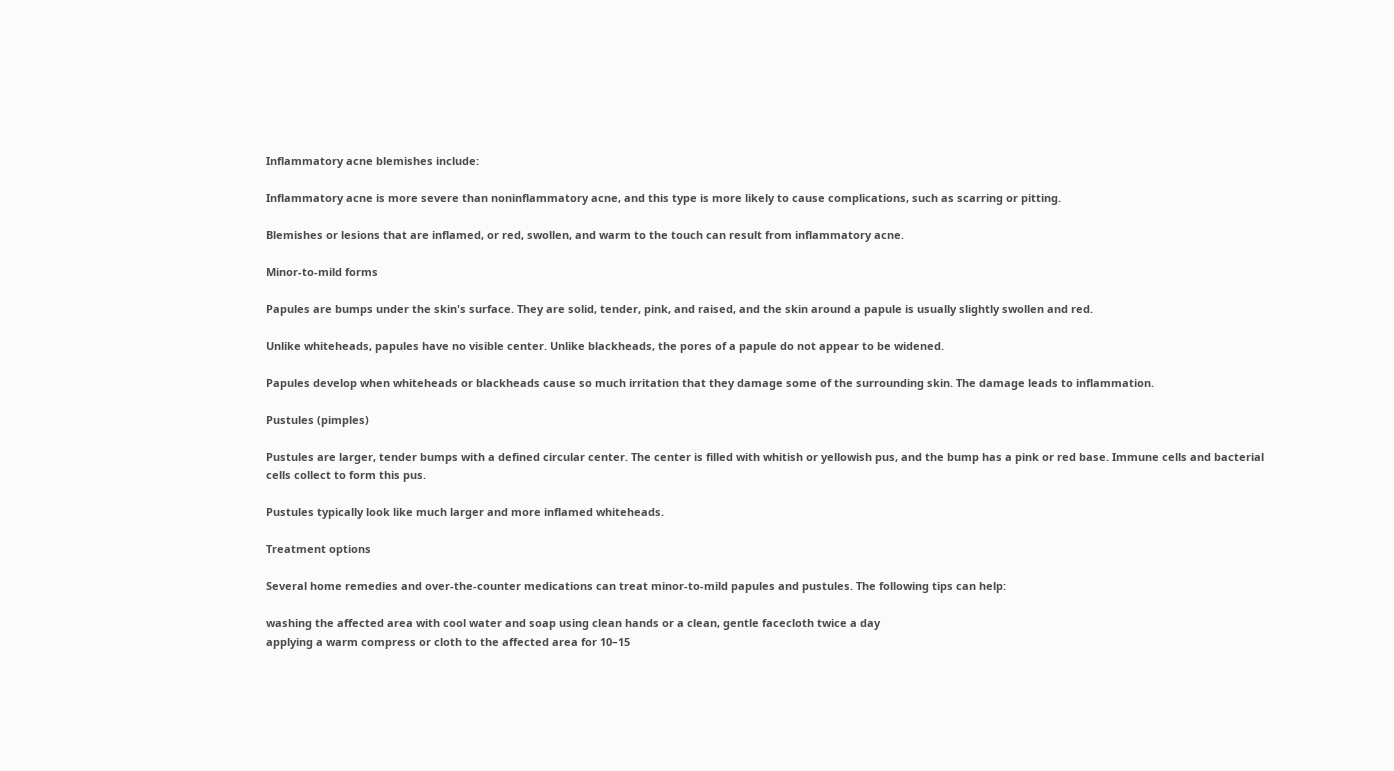Inflammatory acne blemishes include:

Inflammatory acne is more severe than noninflammatory acne, and this type is more likely to cause complications, such as scarring or pitting.

Blemishes or lesions that are inflamed, or red, swollen, and warm to the touch can result from inflammatory acne.

Minor-to-mild forms

Papules are bumps under the skin's surface. They are solid, tender, pink, and raised, and the skin around a papule is usually slightly swollen and red.

Unlike whiteheads, papules have no visible center. Unlike blackheads, the pores of a papule do not appear to be widened.

Papules develop when whiteheads or blackheads cause so much irritation that they damage some of the surrounding skin. The damage leads to inflammation.

Pustules (pimples)

Pustules are larger, tender bumps with a defined circular center. The center is filled with whitish or yellowish pus, and the bump has a pink or red base. Immune cells and bacterial cells collect to form this pus.

Pustules typically look like much larger and more inflamed whiteheads.

Treatment options

Several home remedies and over-the-counter medications can treat minor-to-mild papules and pustules. The following tips can help:

washing the affected area with cool water and soap using clean hands or a clean, gentle facecloth twice a day
applying a warm compress or cloth to the affected area for 10–15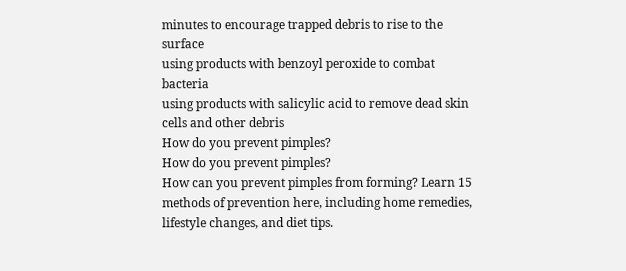minutes to encourage trapped debris to rise to the surface
using products with benzoyl peroxide to combat bacteria
using products with salicylic acid to remove dead skin cells and other debris
How do you prevent pimples?
How do you prevent pimples?
How can you prevent pimples from forming? Learn 15 methods of prevention here, including home remedies, lifestyle changes, and diet tips.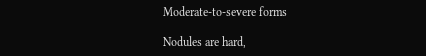Moderate-to-severe forms

Nodules are hard,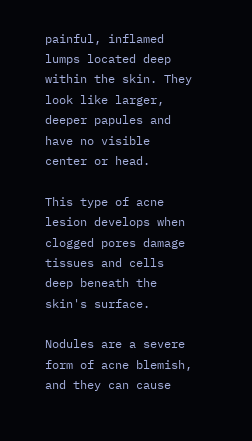painful, inflamed lumps located deep within the skin. They look like larger, deeper papules and have no visible center or head.

This type of acne lesion develops when clogged pores damage tissues and cells deep beneath the skin's surface.

Nodules are a severe form of acne blemish, and they can cause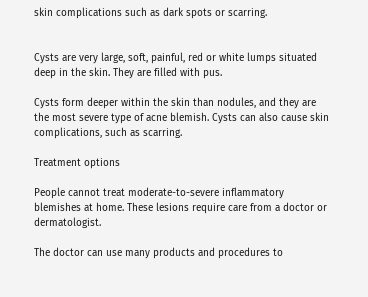skin complications such as dark spots or scarring.


Cysts are very large, soft, painful, red or white lumps situated deep in the skin. They are filled with pus.

Cysts form deeper within the skin than nodules, and they are the most severe type of acne blemish. Cysts can also cause skin complications, such as scarring.

Treatment options

People cannot treat moderate-to-severe inflammatory blemishes at home. These lesions require care from a doctor or dermatologist.

The doctor can use many products and procedures to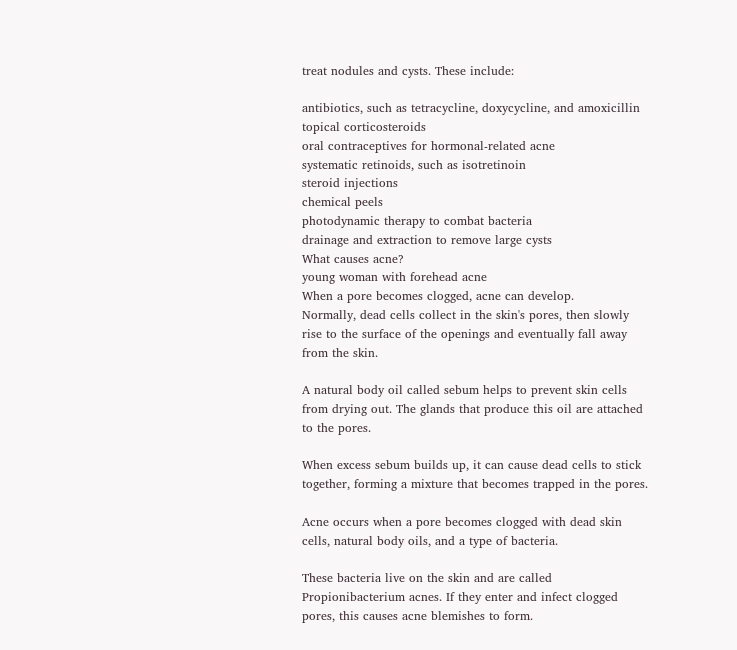treat nodules and cysts. These include:

antibiotics, such as tetracycline, doxycycline, and amoxicillin
topical corticosteroids
oral contraceptives for hormonal-related acne
systematic retinoids, such as isotretinoin
steroid injections
chemical peels
photodynamic therapy to combat bacteria
drainage and extraction to remove large cysts
What causes acne?
young woman with forehead acne
When a pore becomes clogged, acne can develop.
Normally, dead cells collect in the skin's pores, then slowly rise to the surface of the openings and eventually fall away from the skin.

A natural body oil called sebum helps to prevent skin cells from drying out. The glands that produce this oil are attached to the pores.

When excess sebum builds up, it can cause dead cells to stick together, forming a mixture that becomes trapped in the pores.

Acne occurs when a pore becomes clogged with dead skin cells, natural body oils, and a type of bacteria.

These bacteria live on the skin and are called Propionibacterium acnes. If they enter and infect clogged pores, this causes acne blemishes to form.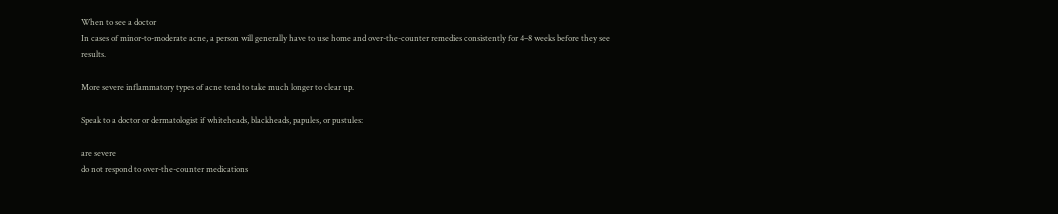When to see a doctor
In cases of minor-to-moderate acne, a person will generally have to use home and over-the-counter remedies consistently for 4–8 weeks before they see results.

More severe inflammatory types of acne tend to take much longer to clear up.

Speak to a doctor or dermatologist if whiteheads, blackheads, papules, or pustules:

are severe
do not respond to over-the-counter medications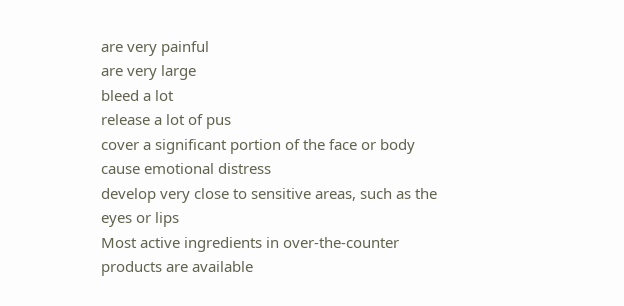are very painful
are very large
bleed a lot
release a lot of pus
cover a significant portion of the face or body
cause emotional distress
develop very close to sensitive areas, such as the eyes or lips
Most active ingredients in over-the-counter products are available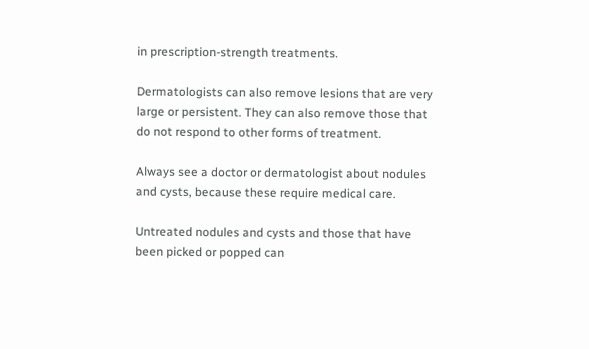in prescription-strength treatments.

Dermatologists can also remove lesions that are very large or persistent. They can also remove those that do not respond to other forms of treatment.

Always see a doctor or dermatologist about nodules and cysts, because these require medical care.

Untreated nodules and cysts and those that have been picked or popped can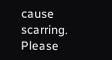cause scarring.
Please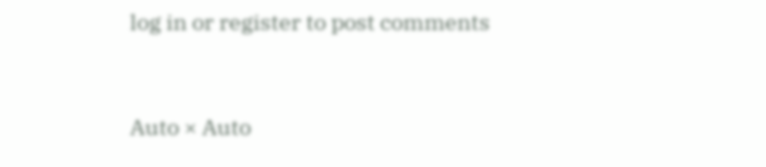log in or register to post comments


Auto × Auto